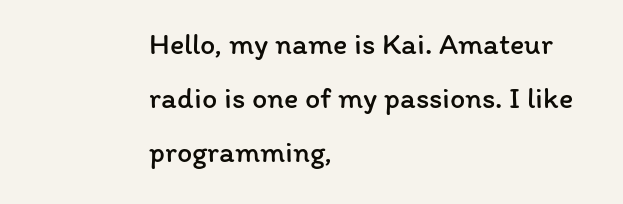Hello, my name is Kai. Amateur radio is one of my passions. I like programming,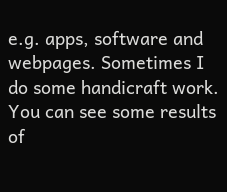e.g. apps, software and webpages. Sometimes I do some handicraft work. You can see some results of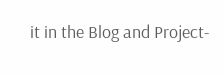it in the Blog and Project-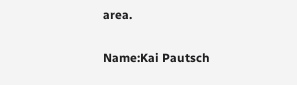area.

Name:Kai Pautsch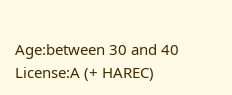Age:between 30 and 40
License:A (+ HAREC)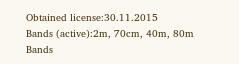Obtained license:30.11.2015
Bands (active):2m, 70cm, 40m, 80m
Bands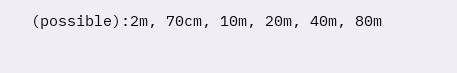(possible):2m, 70cm, 10m, 20m, 40m, 80m